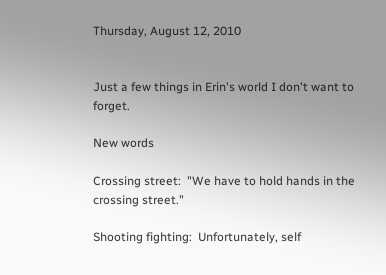Thursday, August 12, 2010


Just a few things in Erin's world I don't want to forget.

New words

Crossing street:  "We have to hold hands in the crossing street."

Shooting fighting:  Unfortunately, self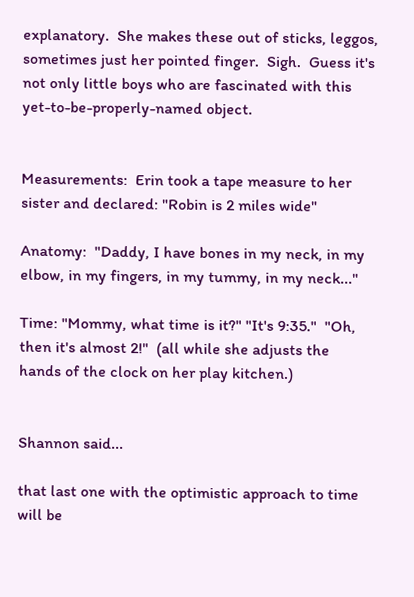explanatory.  She makes these out of sticks, leggos, sometimes just her pointed finger.  Sigh.  Guess it's not only little boys who are fascinated with this yet-to-be-properly-named object.


Measurements:  Erin took a tape measure to her sister and declared: "Robin is 2 miles wide"

Anatomy:  "Daddy, I have bones in my neck, in my elbow, in my fingers, in my tummy, in my neck..."

Time: "Mommy, what time is it?" "It's 9:35."  "Oh, then it's almost 2!"  (all while she adjusts the hands of the clock on her play kitchen.)


Shannon said...

that last one with the optimistic approach to time will be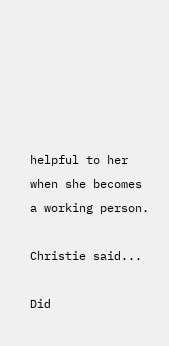helpful to her when she becomes a working person.

Christie said...

Did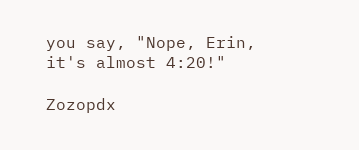you say, "Nope, Erin, it's almost 4:20!"

Zozopdx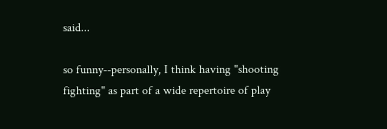said...

so funny--personally, I think having "shooting fighting" as part of a wide repertoire of play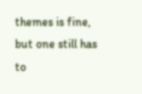themes is fine, but one still has to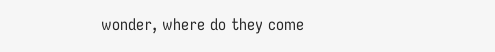wonder, where do they come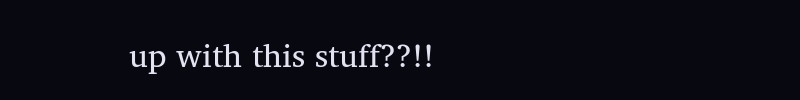up with this stuff??!!